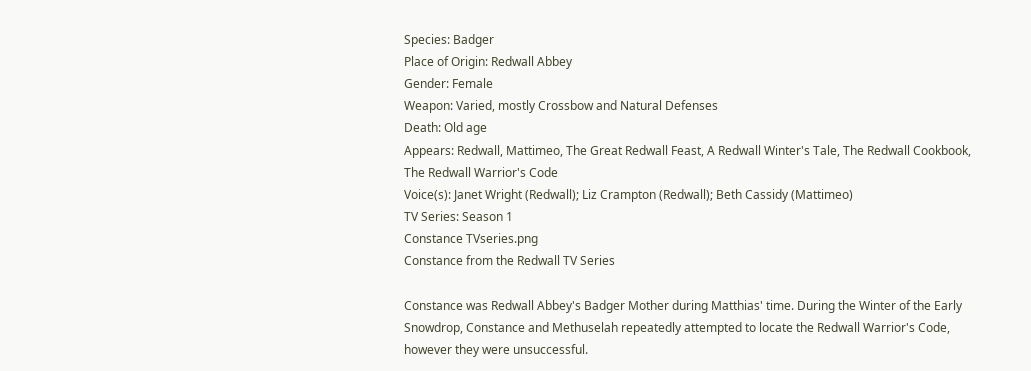Species: Badger
Place of Origin: Redwall Abbey
Gender: Female
Weapon: Varied, mostly Crossbow and Natural Defenses
Death: Old age
Appears: Redwall, Mattimeo, The Great Redwall Feast, A Redwall Winter's Tale, The Redwall Cookbook, The Redwall Warrior's Code
Voice(s): Janet Wright (Redwall); Liz Crampton (Redwall); Beth Cassidy (Mattimeo)
TV Series: Season 1
Constance TVseries.png
Constance from the Redwall TV Series

Constance was Redwall Abbey's Badger Mother during Matthias' time. During the Winter of the Early Snowdrop, Constance and Methuselah repeatedly attempted to locate the Redwall Warrior's Code, however they were unsuccessful.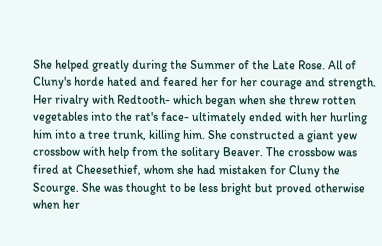She helped greatly during the Summer of the Late Rose. All of Cluny's horde hated and feared her for her courage and strength. Her rivalry with Redtooth- which began when she threw rotten vegetables into the rat's face- ultimately ended with her hurling him into a tree trunk, killing him. She constructed a giant yew crossbow with help from the solitary Beaver. The crossbow was fired at Cheesethief, whom she had mistaken for Cluny the Scourge. She was thought to be less bright but proved otherwise when her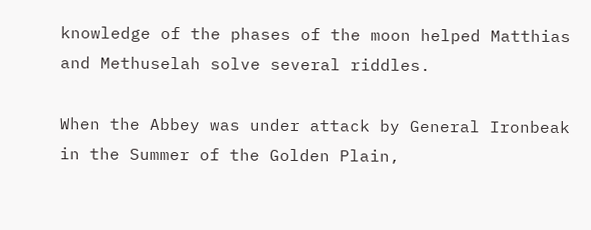knowledge of the phases of the moon helped Matthias and Methuselah solve several riddles.

When the Abbey was under attack by General Ironbeak in the Summer of the Golden Plain,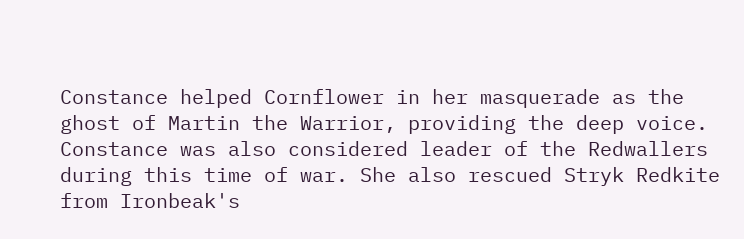Constance helped Cornflower in her masquerade as the ghost of Martin the Warrior, providing the deep voice. Constance was also considered leader of the Redwallers during this time of war. She also rescued Stryk Redkite from Ironbeak's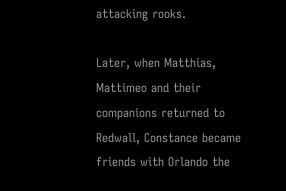attacking rooks.

Later, when Matthias, Mattimeo and their companions returned to Redwall, Constance became friends with Orlando the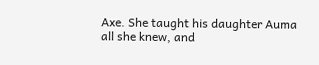Axe. She taught his daughter Auma all she knew, and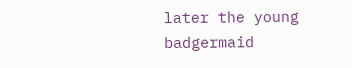later the young badgermaid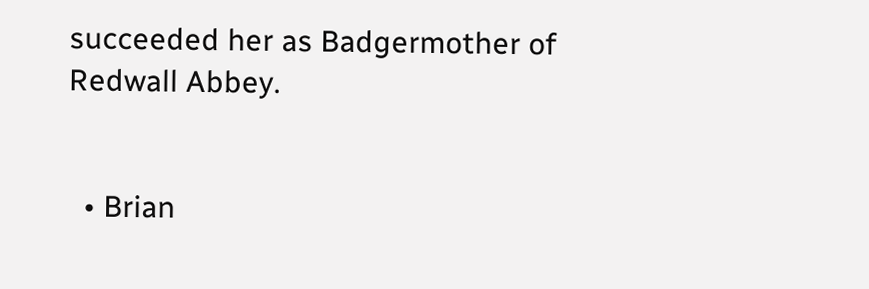succeeded her as Badgermother of Redwall Abbey.


  • Brian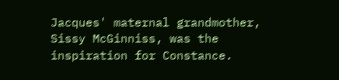Jacques' maternal grandmother, Sissy McGinniss, was the inspiration for Constance.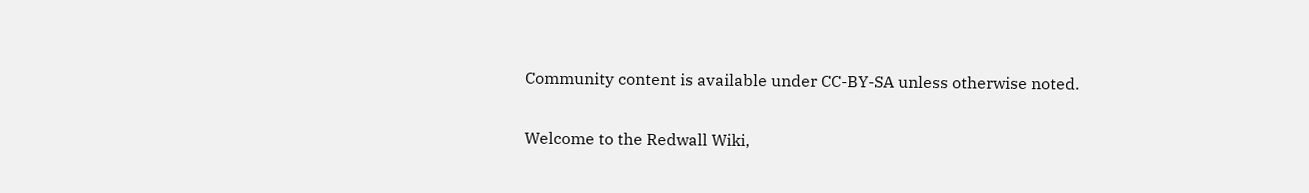Community content is available under CC-BY-SA unless otherwise noted.

Welcome to the Redwall Wiki,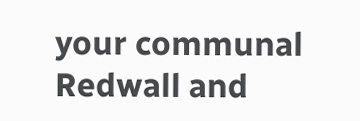your communal Redwall and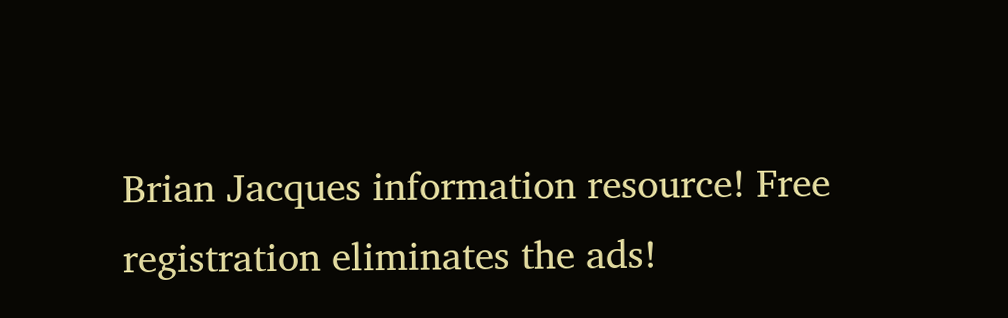Brian Jacques information resource! Free registration eliminates the ads!